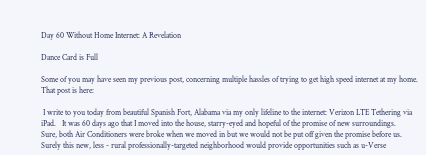Day 60 Without Home Internet: A Revelation

Dance Card is Full

Some of you may have seen my previous post, concerning multiple hassles of trying to get high speed internet at my home.   That post is here:

 I write to you today from beautiful Spanish Fort, Alabama via my only lifeline to the internet: Verizon LTE Tethering via iPad.   It was 60 days ago that I moved into the house, starry-eyed and hopeful of the promise of new surroundings.    Sure, both Air Conditioners were broke when we moved in but we would not be put off given the promise before us.   Surely this new, less - rural professionally-targeted neighborhood would provide opportunities such as u-Verse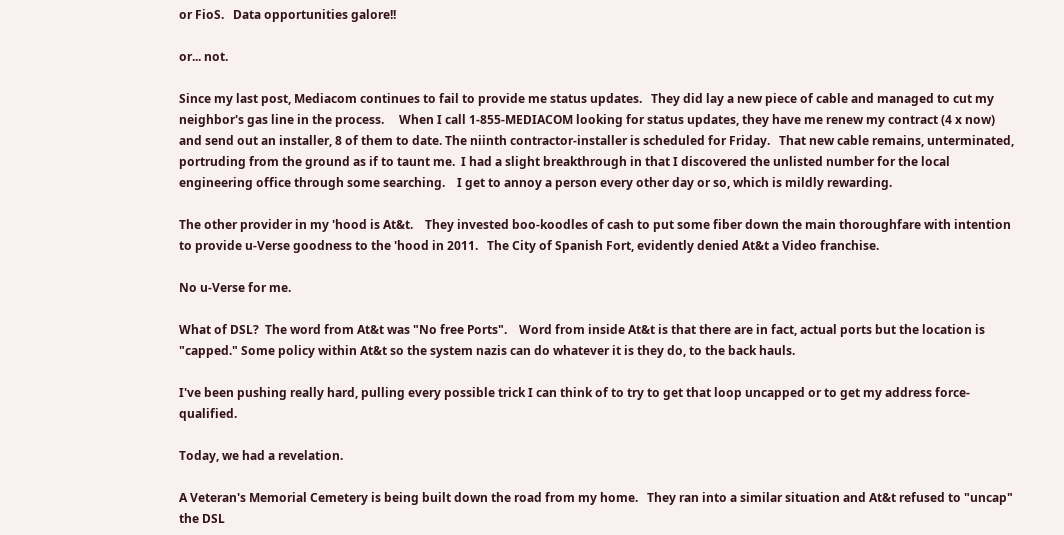or FioS.   Data opportunities galore!!

or... not.

Since my last post, Mediacom continues to fail to provide me status updates.   They did lay a new piece of cable and managed to cut my neighbor's gas line in the process.     When I call 1-855-MEDIACOM looking for status updates, they have me renew my contract (4 x now) and send out an installer, 8 of them to date. The niinth contractor-installer is scheduled for Friday.   That new cable remains, unterminated, portruding from the ground as if to taunt me.  I had a slight breakthrough in that I discovered the unlisted number for the local engineering office through some searching.    I get to annoy a person every other day or so, which is mildly rewarding.

The other provider in my 'hood is At&t.    They invested boo-koodles of cash to put some fiber down the main thoroughfare with intention to provide u-Verse goodness to the 'hood in 2011.   The City of Spanish Fort, evidently denied At&t a Video franchise.

No u-Verse for me.

What of DSL?  The word from At&t was "No free Ports".    Word from inside At&t is that there are in fact, actual ports but the location is "capped." Some policy within At&t so the system nazis can do whatever it is they do, to the back hauls.

I've been pushing really hard, pulling every possible trick I can think of to try to get that loop uncapped or to get my address force-qualified.

Today, we had a revelation.

A Veteran's Memorial Cemetery is being built down the road from my home.   They ran into a similar situation and At&t refused to "uncap" the DSL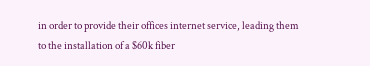in order to provide their offices internet service, leading them to the installation of a $60k fiber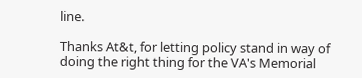line.

Thanks At&t, for letting policy stand in way of doing the right thing for the VA's Memorial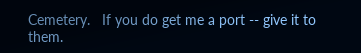Cemetery.   If you do get me a port -- give it to them.